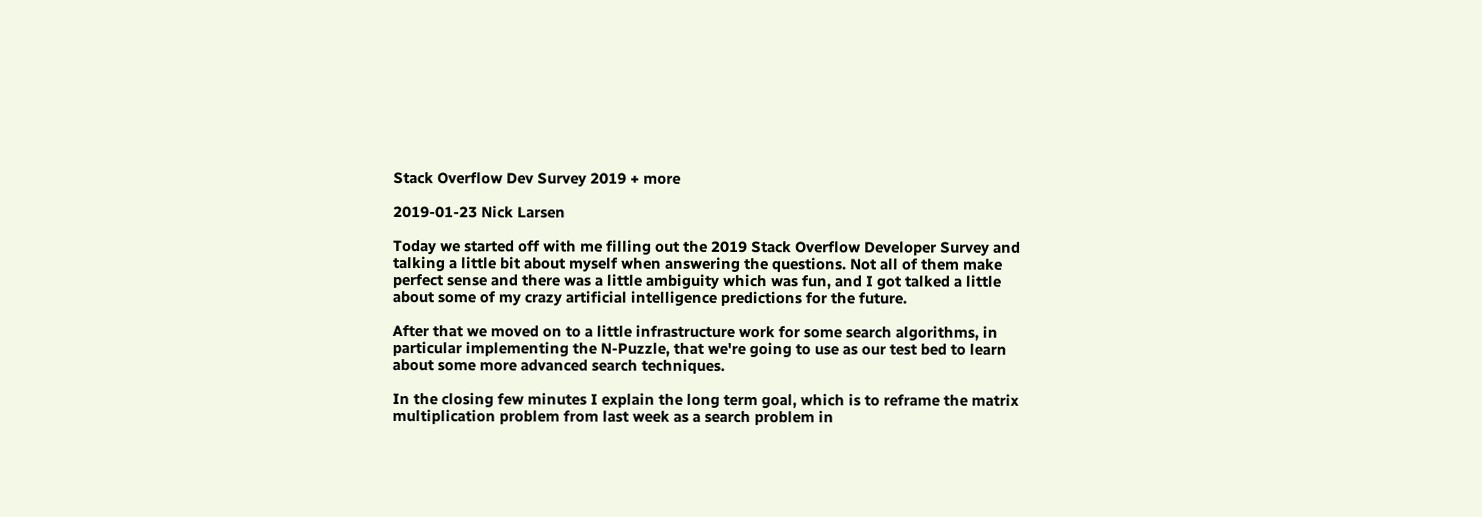Stack Overflow Dev Survey 2019 + more

2019-01-23 Nick Larsen

Today we started off with me filling out the 2019 Stack Overflow Developer Survey and talking a little bit about myself when answering the questions. Not all of them make perfect sense and there was a little ambiguity which was fun, and I got talked a little about some of my crazy artificial intelligence predictions for the future.

After that we moved on to a little infrastructure work for some search algorithms, in particular implementing the N-Puzzle, that we're going to use as our test bed to learn about some more advanced search techniques.

In the closing few minutes I explain the long term goal, which is to reframe the matrix multiplication problem from last week as a search problem in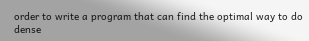order to write a program that can find the optimal way to do dense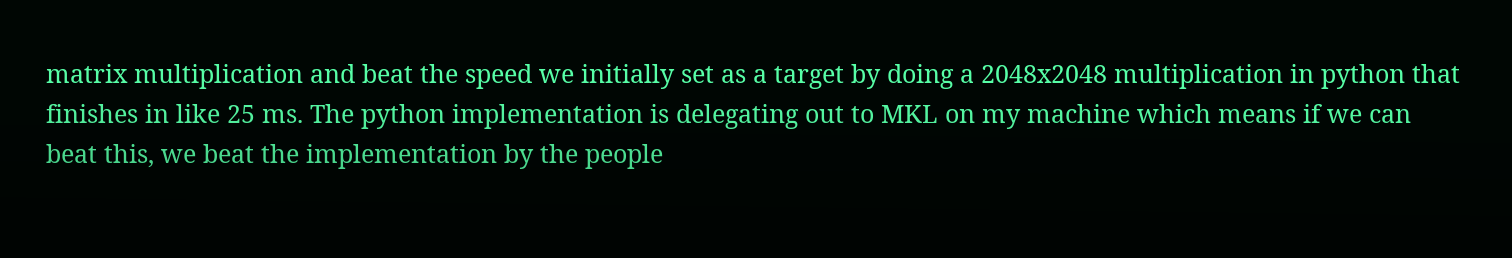matrix multiplication and beat the speed we initially set as a target by doing a 2048x2048 multiplication in python that finishes in like 25 ms. The python implementation is delegating out to MKL on my machine which means if we can beat this, we beat the implementation by the people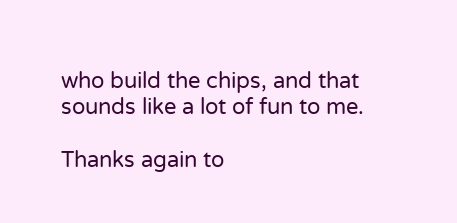who build the chips, and that sounds like a lot of fun to me.

Thanks again to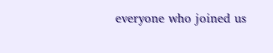everyone who joined us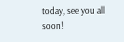today, see you all soon!